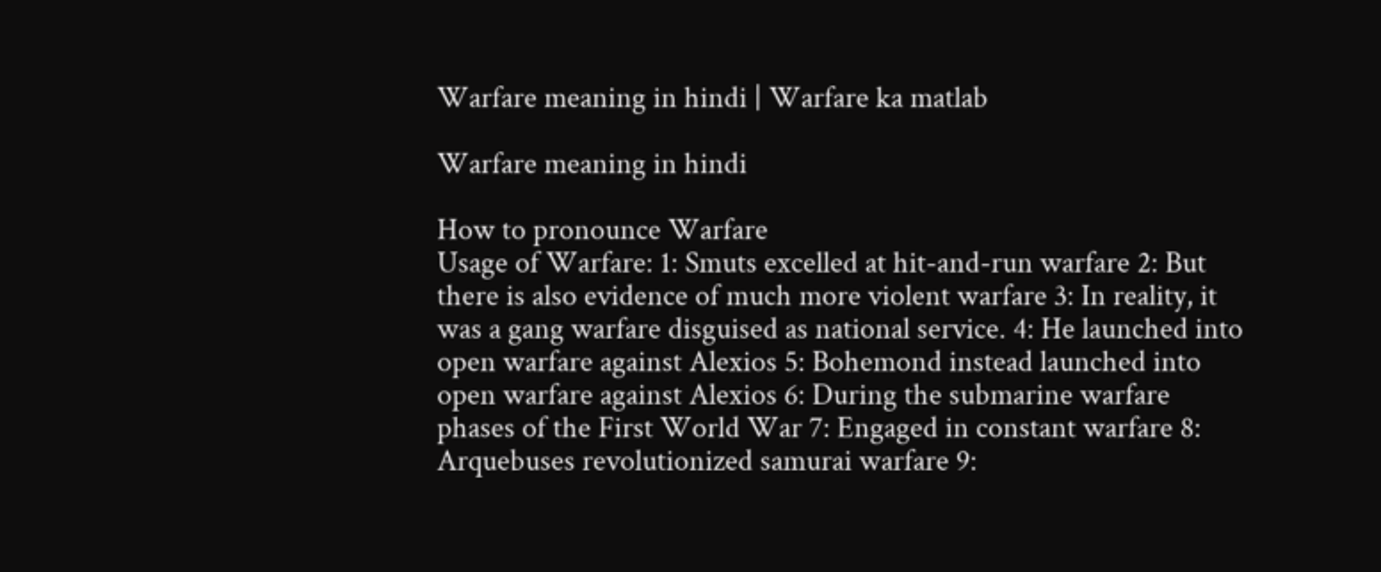Warfare meaning in hindi | Warfare ka matlab

Warfare meaning in hindi

How to pronounce Warfare
Usage of Warfare: 1: Smuts excelled at hit-and-run warfare 2: But there is also evidence of much more violent warfare 3: In reality, it was a gang warfare disguised as national service. 4: He launched into open warfare against Alexios 5: Bohemond instead launched into open warfare against Alexios 6: During the submarine warfare phases of the First World War 7: Engaged in constant warfare 8: Arquebuses revolutionized samurai warfare 9: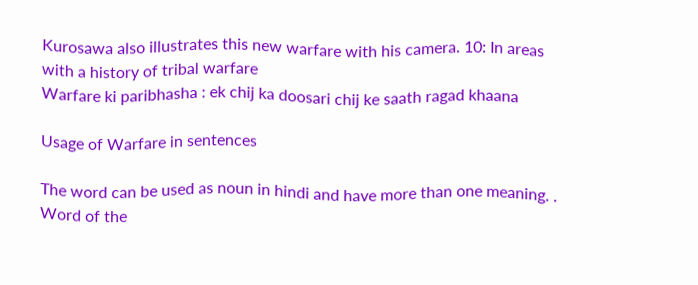Kurosawa also illustrates this new warfare with his camera. 10: In areas with a history of tribal warfare
Warfare ki paribhasha : ek chij ka doosari chij ke saath ragad khaana

Usage of Warfare in sentences

The word can be used as noun in hindi and have more than one meaning. .
Word of the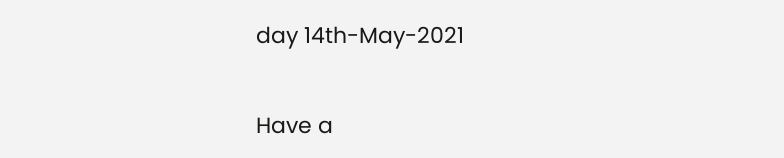day 14th-May-2021

Have a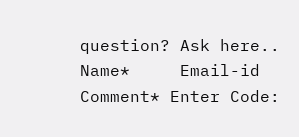question? Ask here..
Name*     Email-id    Comment* Enter Code: